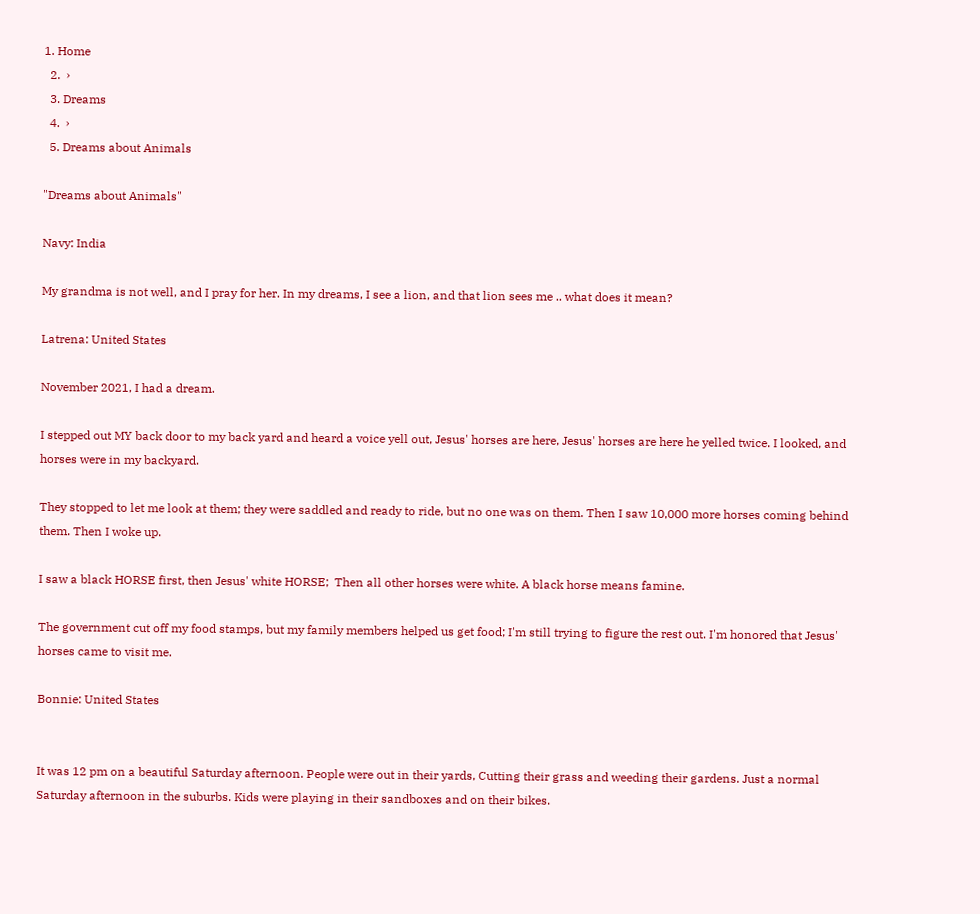1. Home
  2.  ›
  3. Dreams
  4.  ›
  5. Dreams about Animals

"Dreams about Animals"

Navy: India

My grandma is not well, and I pray for her. In my dreams, I see a lion, and that lion sees me .. what does it mean?

Latrena: United States

November 2021, I had a dream.

I stepped out MY back door to my back yard and heard a voice yell out, Jesus' horses are here, Jesus' horses are here he yelled twice. I looked, and horses were in my backyard.

They stopped to let me look at them; they were saddled and ready to ride, but no one was on them. Then I saw 10,000 more horses coming behind them. Then I woke up.

I saw a black HORSE first, then Jesus' white HORSE;  Then all other horses were white. A black horse means famine.

The government cut off my food stamps, but my family members helped us get food; I'm still trying to figure the rest out. I'm honored that Jesus' horses came to visit me.

Bonnie: United States


It was 12 pm on a beautiful Saturday afternoon. People were out in their yards, Cutting their grass and weeding their gardens. Just a normal Saturday afternoon in the suburbs. Kids were playing in their sandboxes and on their bikes.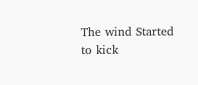The wind Started to kick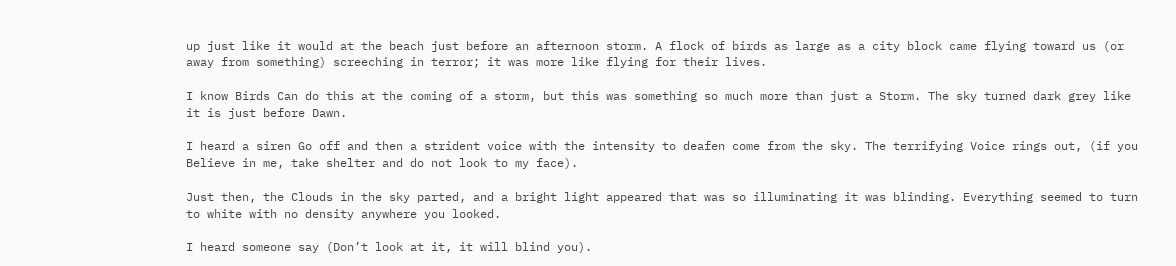up just like it would at the beach just before an afternoon storm. A flock of birds as large as a city block came flying toward us (or away from something) screeching in terror; it was more like flying for their lives.

I know Birds Can do this at the coming of a storm, but this was something so much more than just a Storm. The sky turned dark grey like it is just before Dawn.

I heard a siren Go off and then a strident voice with the intensity to deafen come from the sky. The terrifying Voice rings out, (if you Believe in me, take shelter and do not look to my face).

Just then, the Clouds in the sky parted, and a bright light appeared that was so illuminating it was blinding. Everything seemed to turn to white with no density anywhere you looked.

I heard someone say (Don’t look at it, it will blind you).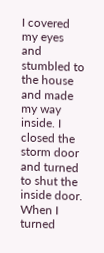I covered my eyes and stumbled to the house and made my way inside. I closed the storm door and turned to shut the inside door. When I turned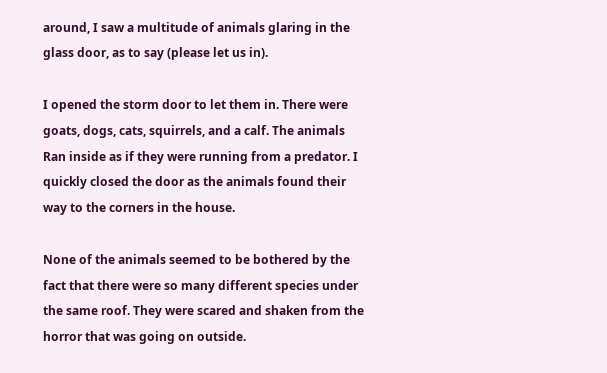around, I saw a multitude of animals glaring in the glass door, as to say (please let us in).

I opened the storm door to let them in. There were goats, dogs, cats, squirrels, and a calf. The animals Ran inside as if they were running from a predator. I quickly closed the door as the animals found their way to the corners in the house.

None of the animals seemed to be bothered by the fact that there were so many different species under the same roof. They were scared and shaken from the horror that was going on outside.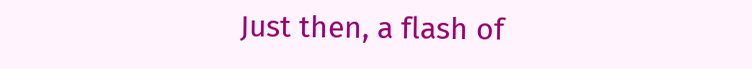Just then, a flash of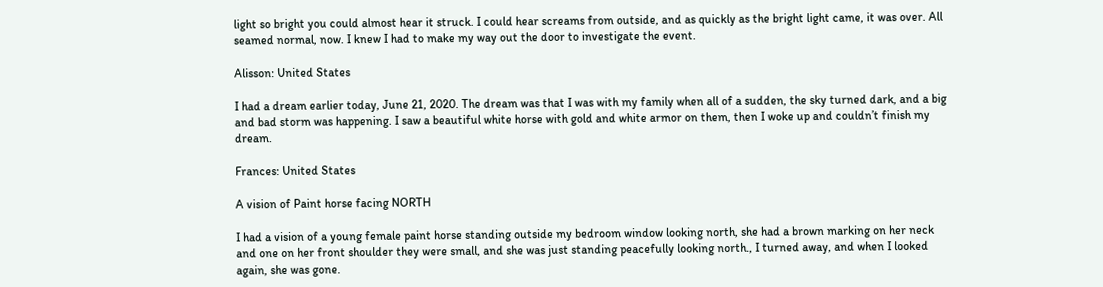light so bright you could almost hear it struck. I could hear screams from outside, and as quickly as the bright light came, it was over. All seamed normal, now. I knew I had to make my way out the door to investigate the event.

Alisson: United States

I had a dream earlier today, June 21, 2020. The dream was that I was with my family when all of a sudden, the sky turned dark, and a big and bad storm was happening. I saw a beautiful white horse with gold and white armor on them, then I woke up and couldn’t finish my dream.

Frances: United States

A vision of Paint horse facing NORTH

I had a vision of a young female paint horse standing outside my bedroom window looking north, she had a brown marking on her neck and one on her front shoulder they were small, and she was just standing peacefully looking north., I turned away, and when I looked again, she was gone.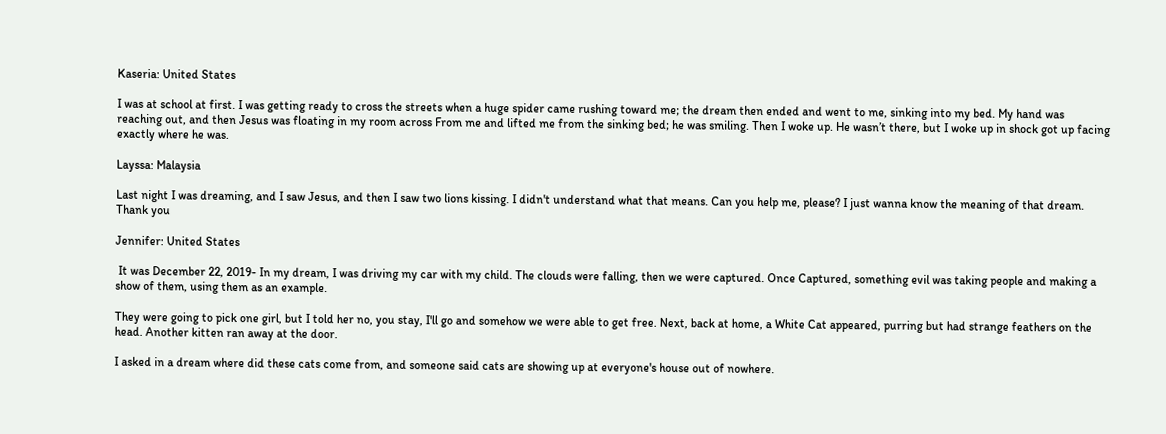Kaseria: United States

I was at school at first. I was getting ready to cross the streets when a huge spider came rushing toward me; the dream then ended and went to me, sinking into my bed. My hand was reaching out, and then Jesus was floating in my room across From me and lifted me from the sinking bed; he was smiling. Then I woke up. He wasn’t there, but I woke up in shock got up facing exactly where he was.

Layssa: Malaysia

Last night I was dreaming, and I saw Jesus, and then I saw two lions kissing. I didn't understand what that means. Can you help me, please? I just wanna know the meaning of that dream. Thank you

Jennifer: United States

 It was December 22, 2019- In my dream, I was driving my car with my child. The clouds were falling, then we were captured. Once Captured, something evil was taking people and making a show of them, using them as an example.

They were going to pick one girl, but I told her no, you stay, I'll go and somehow we were able to get free. Next, back at home, a White Cat appeared, purring but had strange feathers on the head. Another kitten ran away at the door.

I asked in a dream where did these cats come from, and someone said cats are showing up at everyone's house out of nowhere.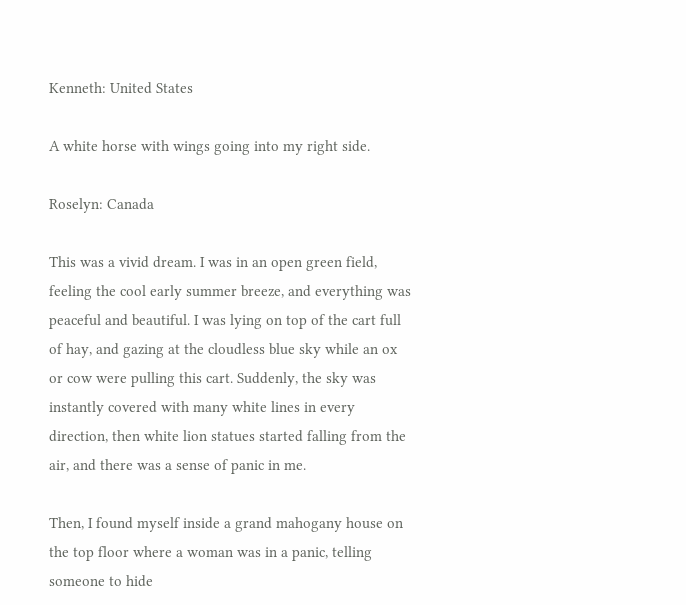Kenneth: United States

A white horse with wings going into my right side.

Roselyn: Canada

This was a vivid dream. I was in an open green field, feeling the cool early summer breeze, and everything was peaceful and beautiful. I was lying on top of the cart full of hay, and gazing at the cloudless blue sky while an ox or cow were pulling this cart. Suddenly, the sky was instantly covered with many white lines in every direction, then white lion statues started falling from the air, and there was a sense of panic in me.

Then, I found myself inside a grand mahogany house on the top floor where a woman was in a panic, telling someone to hide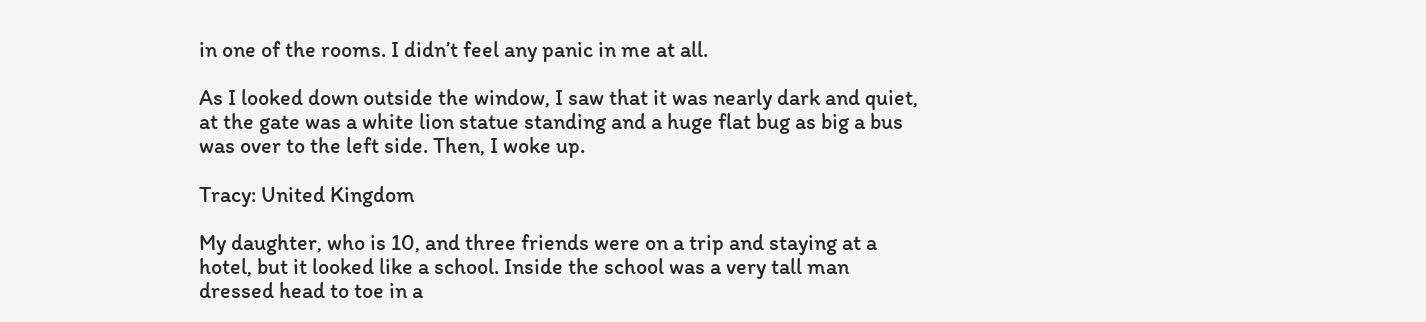in one of the rooms. I didn’t feel any panic in me at all.

As I looked down outside the window, I saw that it was nearly dark and quiet, at the gate was a white lion statue standing and a huge flat bug as big a bus was over to the left side. Then, I woke up.

Tracy: United Kingdom

My daughter, who is 10, and three friends were on a trip and staying at a hotel, but it looked like a school. Inside the school was a very tall man dressed head to toe in a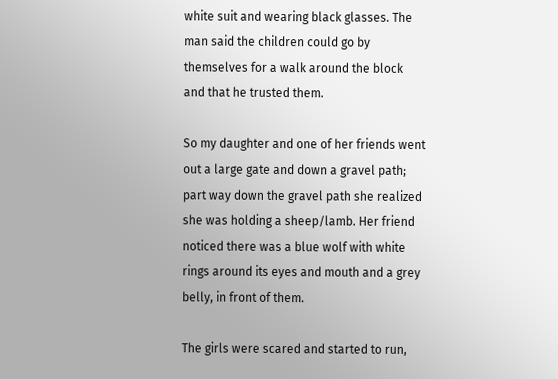white suit and wearing black glasses. The man said the children could go by themselves for a walk around the block and that he trusted them.

So my daughter and one of her friends went out a large gate and down a gravel path; part way down the gravel path she realized she was holding a sheep/lamb. Her friend noticed there was a blue wolf with white rings around its eyes and mouth and a grey belly, in front of them.

The girls were scared and started to run,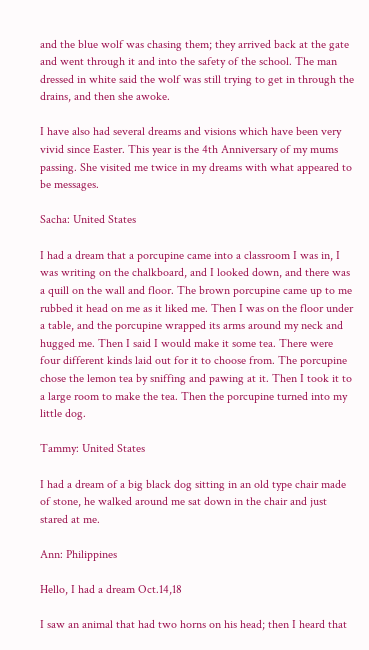and the blue wolf was chasing them; they arrived back at the gate and went through it and into the safety of the school. The man dressed in white said the wolf was still trying to get in through the drains, and then she awoke.

I have also had several dreams and visions which have been very vivid since Easter. This year is the 4th Anniversary of my mums passing. She visited me twice in my dreams with what appeared to be messages.

Sacha: United States

I had a dream that a porcupine came into a classroom I was in, I was writing on the chalkboard, and I looked down, and there was a quill on the wall and floor. The brown porcupine came up to me rubbed it head on me as it liked me. Then I was on the floor under a table, and the porcupine wrapped its arms around my neck and hugged me. Then I said I would make it some tea. There were four different kinds laid out for it to choose from. The porcupine chose the lemon tea by sniffing and pawing at it. Then I took it to a large room to make the tea. Then the porcupine turned into my little dog.

Tammy: United States

I had a dream of a big black dog sitting in an old type chair made of stone, he walked around me sat down in the chair and just stared at me.

Ann: Philippines

Hello, I had a dream Oct.14,18

I saw an animal that had two horns on his head; then I heard that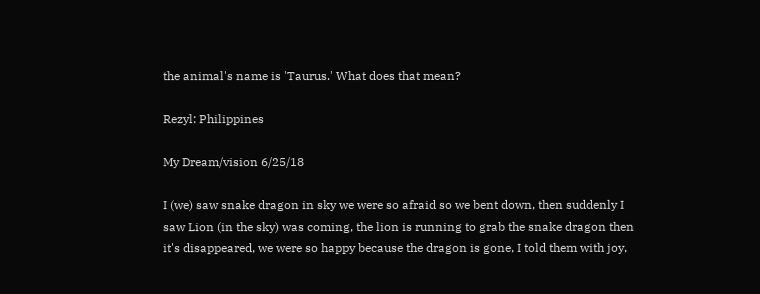the animal's name is 'Taurus.' What does that mean?

Rezyl: Philippines

My Dream/vision 6/25/18

I (we) saw snake dragon in sky we were so afraid so we bent down, then suddenly I saw Lion (in the sky) was coming, the lion is running to grab the snake dragon then it's disappeared, we were so happy because the dragon is gone, I told them with joy,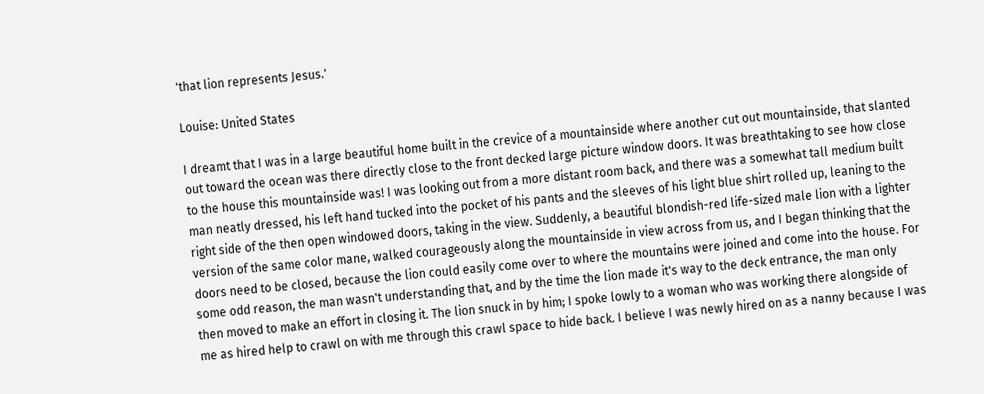'that lion represents Jesus.'

Louise: United States

I dreamt that I was in a large beautiful home built in the crevice of a mountainside where another cut out mountainside, that slanted out toward the ocean was there directly close to the front decked large picture window doors. It was breathtaking to see how close to the house this mountainside was! I was looking out from a more distant room back, and there was a somewhat tall medium built man neatly dressed, his left hand tucked into the pocket of his pants and the sleeves of his light blue shirt rolled up, leaning to the right side of the then open windowed doors, taking in the view. Suddenly, a beautiful blondish-red life-sized male lion with a lighter version of the same color mane, walked courageously along the mountainside in view across from us, and I began thinking that the doors need to be closed, because the lion could easily come over to where the mountains were joined and come into the house. For some odd reason, the man wasn't understanding that, and by the time the lion made it's way to the deck entrance, the man only then moved to make an effort in closing it. The lion snuck in by him; I spoke lowly to a woman who was working there alongside of me as hired help to crawl on with me through this crawl space to hide back. I believe I was newly hired on as a nanny because I was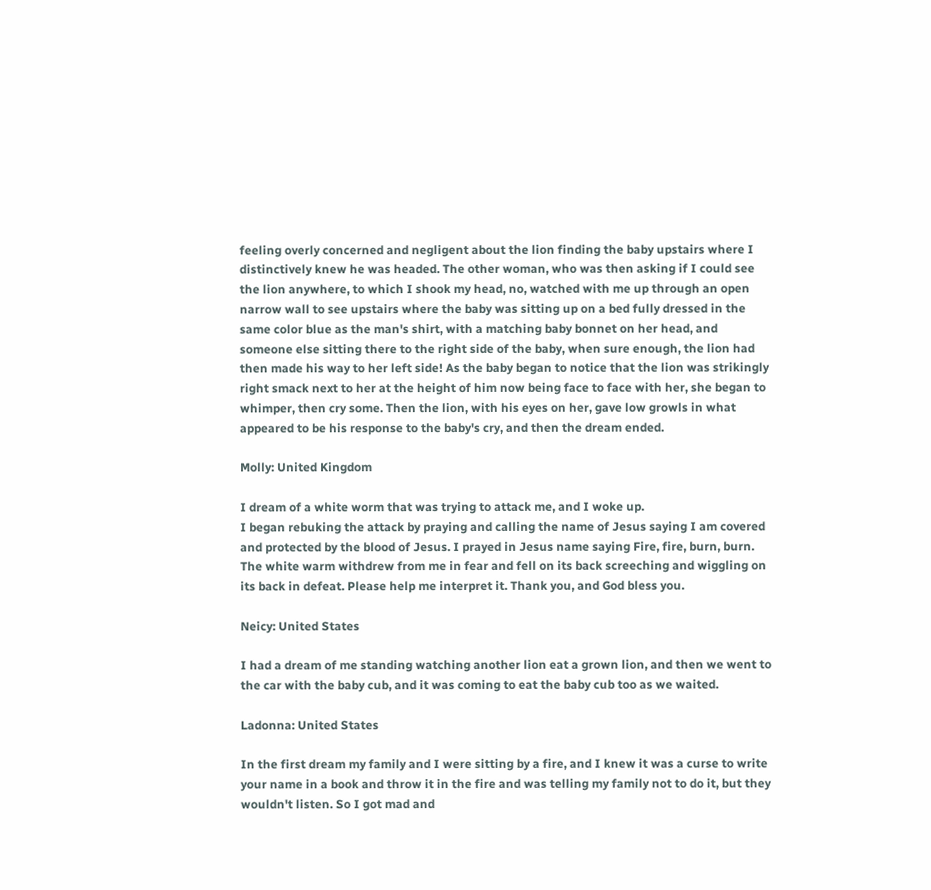feeling overly concerned and negligent about the lion finding the baby upstairs where I distinctively knew he was headed. The other woman, who was then asking if I could see the lion anywhere, to which I shook my head, no, watched with me up through an open narrow wall to see upstairs where the baby was sitting up on a bed fully dressed in the same color blue as the man's shirt, with a matching baby bonnet on her head, and someone else sitting there to the right side of the baby, when sure enough, the lion had then made his way to her left side! As the baby began to notice that the lion was strikingly right smack next to her at the height of him now being face to face with her, she began to whimper, then cry some. Then the lion, with his eyes on her, gave low growls in what appeared to be his response to the baby's cry, and then the dream ended.

Molly: United Kingdom

I dream of a white worm that was trying to attack me, and I woke up.
I began rebuking the attack by praying and calling the name of Jesus saying I am covered and protected by the blood of Jesus. I prayed in Jesus name saying Fire, fire, burn, burn. The white warm withdrew from me in fear and fell on its back screeching and wiggling on its back in defeat. Please help me interpret it. Thank you, and God bless you.

Neicy: United States

I had a dream of me standing watching another lion eat a grown lion, and then we went to the car with the baby cub, and it was coming to eat the baby cub too as we waited.

Ladonna: United States

In the first dream my family and I were sitting by a fire, and I knew it was a curse to write your name in a book and throw it in the fire and was telling my family not to do it, but they wouldn't listen. So I got mad and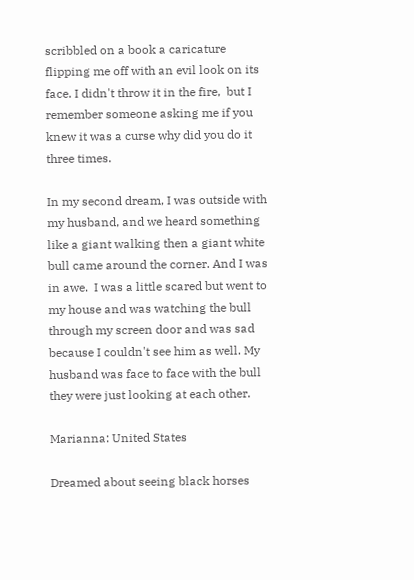scribbled on a book a caricature flipping me off with an evil look on its face. I didn't throw it in the fire,  but I remember someone asking me if you knew it was a curse why did you do it three times.

In my second dream, I was outside with my husband, and we heard something like a giant walking then a giant white bull came around the corner. And I was in awe.  I was a little scared but went to my house and was watching the bull through my screen door and was sad because I couldn't see him as well. My husband was face to face with the bull they were just looking at each other.

Marianna: United States

Dreamed about seeing black horses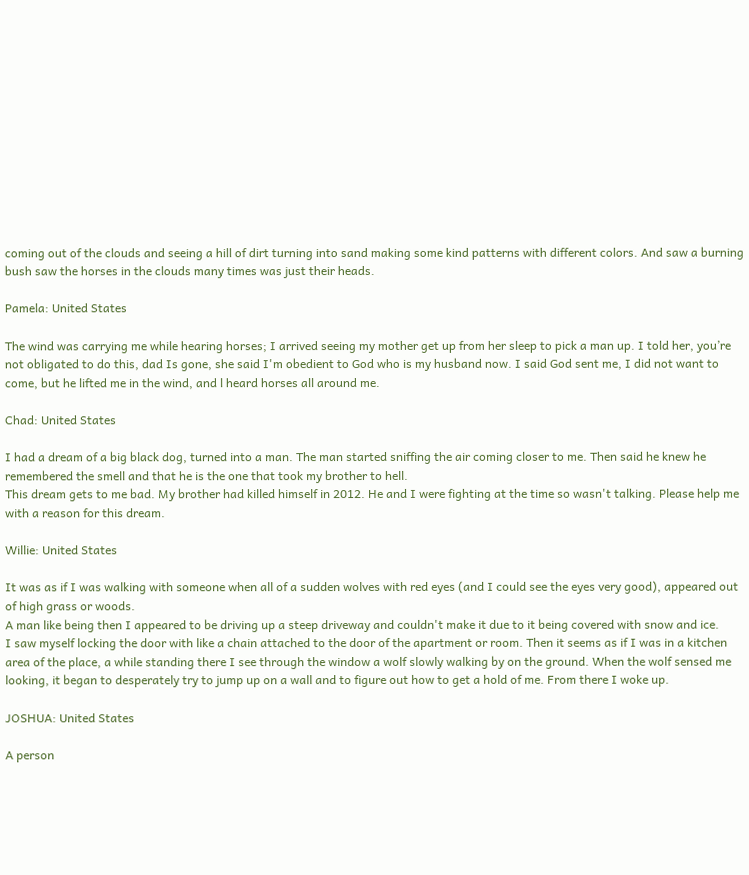coming out of the clouds and seeing a hill of dirt turning into sand making some kind patterns with different colors. And saw a burning bush saw the horses in the clouds many times was just their heads.

Pamela: United States

The wind was carrying me while hearing horses; I arrived seeing my mother get up from her sleep to pick a man up. I told her, you’re not obligated to do this, dad Is gone, she said I'm obedient to God who is my husband now. I said God sent me, I did not want to come, but he lifted me in the wind, and l heard horses all around me.

Chad: United States

I had a dream of a big black dog, turned into a man. The man started sniffing the air coming closer to me. Then said he knew he remembered the smell and that he is the one that took my brother to hell.
This dream gets to me bad. My brother had killed himself in 2012. He and I were fighting at the time so wasn't talking. Please help me with a reason for this dream.

Willie: United States

It was as if I was walking with someone when all of a sudden wolves with red eyes (and I could see the eyes very good), appeared out of high grass or woods.
A man like being then I appeared to be driving up a steep driveway and couldn't make it due to it being covered with snow and ice.
I saw myself locking the door with like a chain attached to the door of the apartment or room. Then it seems as if I was in a kitchen area of the place, a while standing there I see through the window a wolf slowly walking by on the ground. When the wolf sensed me looking, it began to desperately try to jump up on a wall and to figure out how to get a hold of me. From there I woke up.

JOSHUA: United States

A person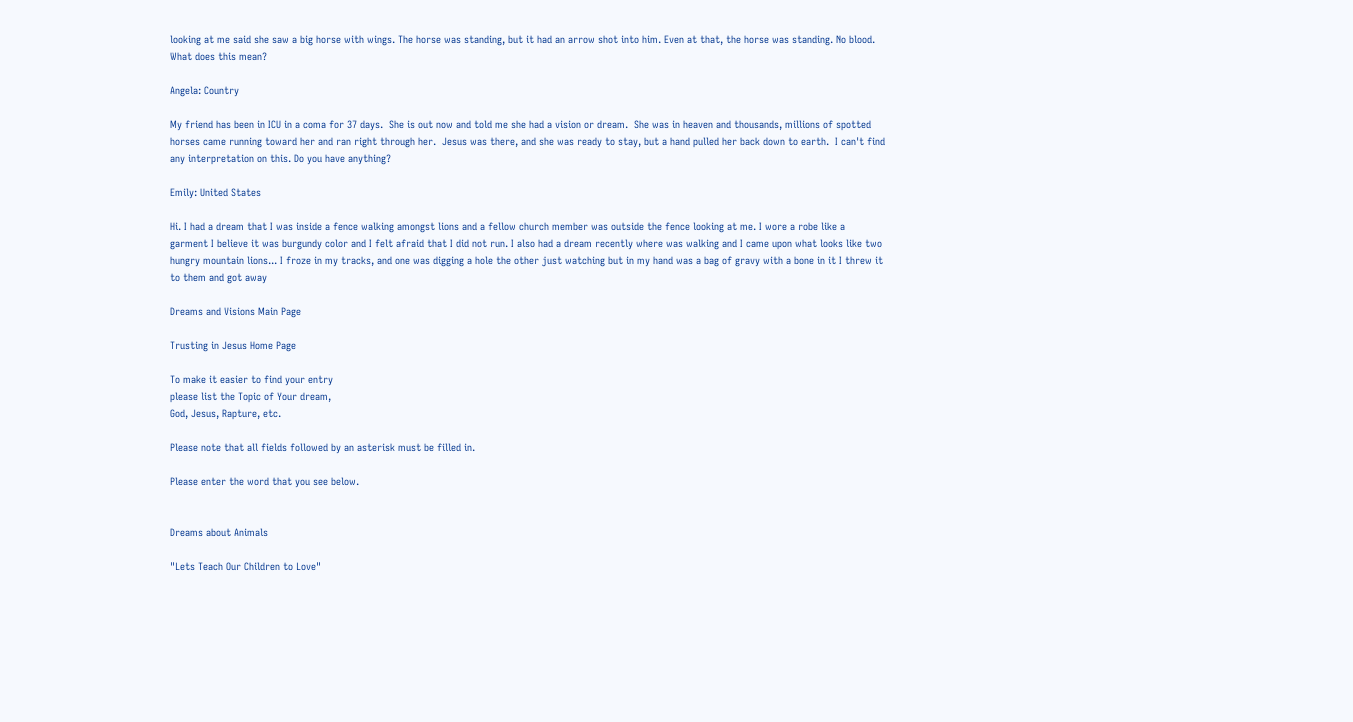looking at me said she saw a big horse with wings. The horse was standing, but it had an arrow shot into him. Even at that, the horse was standing. No blood. What does this mean?

Angela: Country

My friend has been in ICU in a coma for 37 days.  She is out now and told me she had a vision or dream.  She was in heaven and thousands, millions of spotted horses came running toward her and ran right through her.  Jesus was there, and she was ready to stay, but a hand pulled her back down to earth.  I can't find any interpretation on this. Do you have anything?

Emily: United States

Hi. I had a dream that I was inside a fence walking amongst lions and a fellow church member was outside the fence looking at me. I wore a robe like a garment I believe it was burgundy color and I felt afraid that I did not run. I also had a dream recently where was walking and I came upon what looks like two hungry mountain lions... I froze in my tracks, and one was digging a hole the other just watching but in my hand was a bag of gravy with a bone in it I threw it to them and got away

Dreams and Visions Main Page

Trusting in Jesus Home Page

To make it easier to find your entry
please list the Topic of Your dream,
God, Jesus, Rapture, etc.

Please note that all fields followed by an asterisk must be filled in.

Please enter the word that you see below.


Dreams about Animals

"Lets Teach Our Children to Love"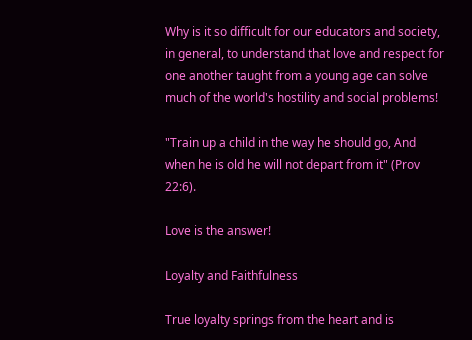Why is it so difficult for our educators and society, in general, to understand that love and respect for one another taught from a young age can solve much of the world's hostility and social problems!

"Train up a child in the way he should go, And when he is old he will not depart from it" (Prov 22:6).

Love is the answer!

Loyalty and Faithfulness

True loyalty springs from the heart and is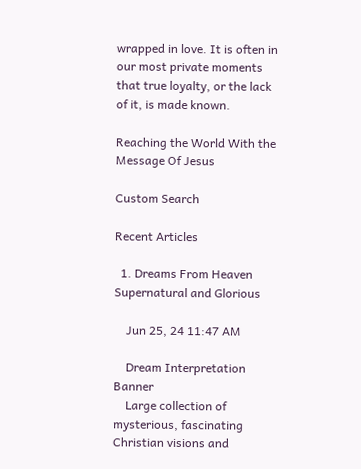wrapped in love. It is often in our most private moments that true loyalty, or the lack of it, is made known.

Reaching the World With the Message Of Jesus

Custom Search

Recent Articles

  1. Dreams From Heaven Supernatural and Glorious

    Jun 25, 24 11:47 AM

    Dream Interpretation Banner
    Large collection of mysterious, fascinating Christian visions and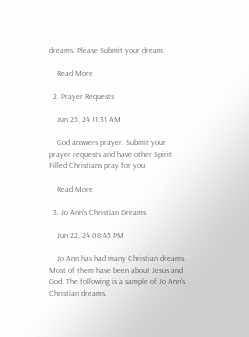dreams. Please Submit your dream.

    Read More

  2. Prayer Requests

    Jun 25, 24 11:31 AM

    God answers prayer. Submit your prayer requests and have other Spirit Filled Christians pray for you

    Read More

  3. Jo Ann's Christian Dreams

    Jun 22, 24 08:45 PM

    Jo Ann has had many Christian dreams. Most of them have been about Jesus and God. The following is a sample of Jo Ann's Christian dreams.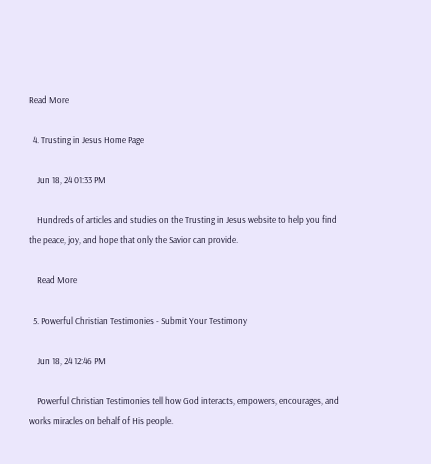Read More

  4. Trusting in Jesus Home Page

    Jun 18, 24 01:33 PM

    Hundreds of articles and studies on the Trusting in Jesus website to help you find the peace, joy, and hope that only the Savior can provide.

    Read More

  5. Powerful Christian Testimonies - Submit Your Testimony

    Jun 18, 24 12:46 PM

    Powerful Christian Testimonies tell how God interacts, empowers, encourages, and works miracles on behalf of His people.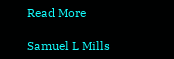Read More

Samuel L Mills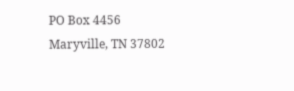PO Box 4456
Maryville, TN 37802